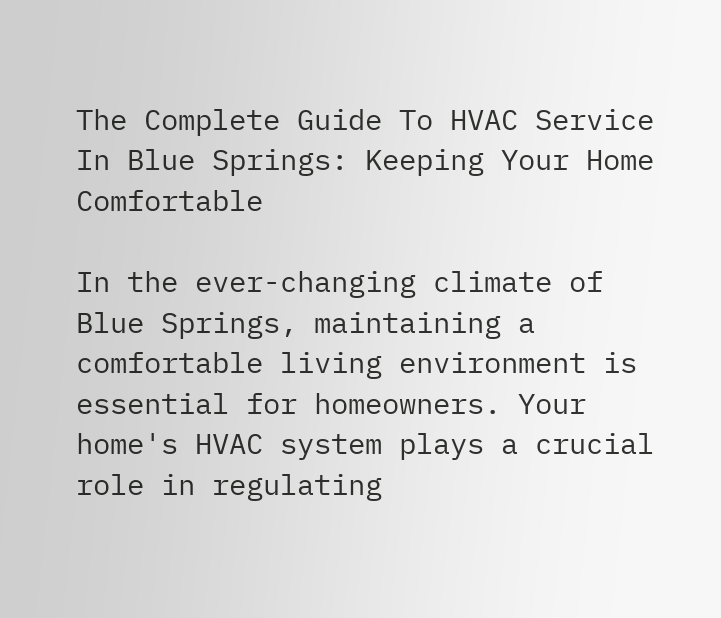The Complete Guide To HVAC Service In Blue Springs: Keeping Your Home Comfortable

In the ever-changing climate of Blue Springs, maintaining a comfortable living environment is essential for homeowners. Your home's HVAC system plays a crucial role in regulating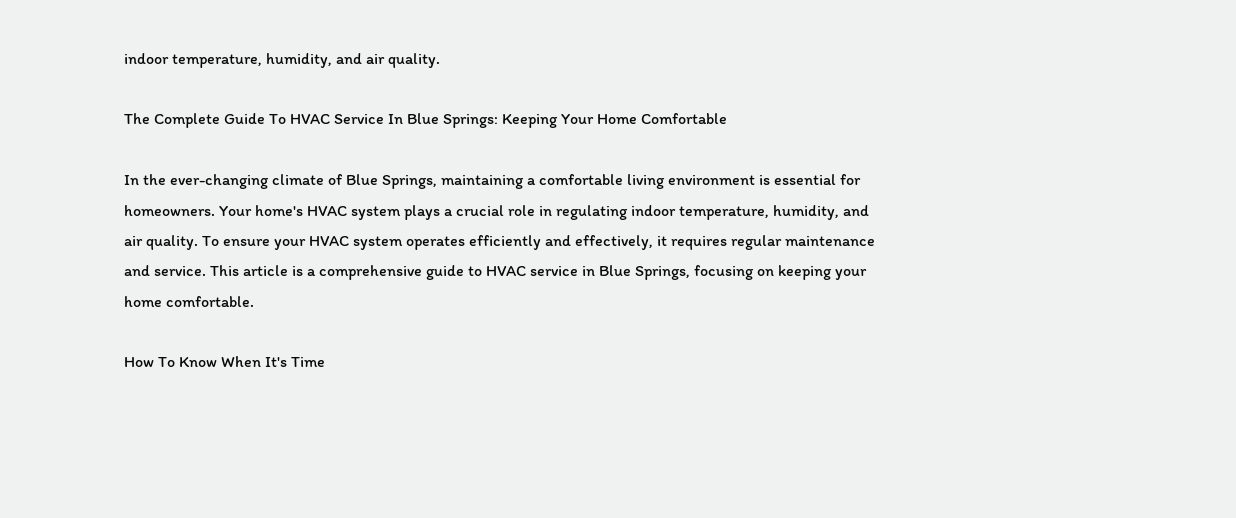indoor temperature, humidity, and air quality.

The Complete Guide To HVAC Service In Blue Springs: Keeping Your Home Comfortable

In the ever-changing climate of Blue Springs, maintaining a comfortable living environment is essential for homeowners. Your home's HVAC system plays a crucial role in regulating indoor temperature, humidity, and air quality. To ensure your HVAC system operates efficiently and effectively, it requires regular maintenance and service. This article is a comprehensive guide to HVAC service in Blue Springs, focusing on keeping your home comfortable.

How To Know When It's Time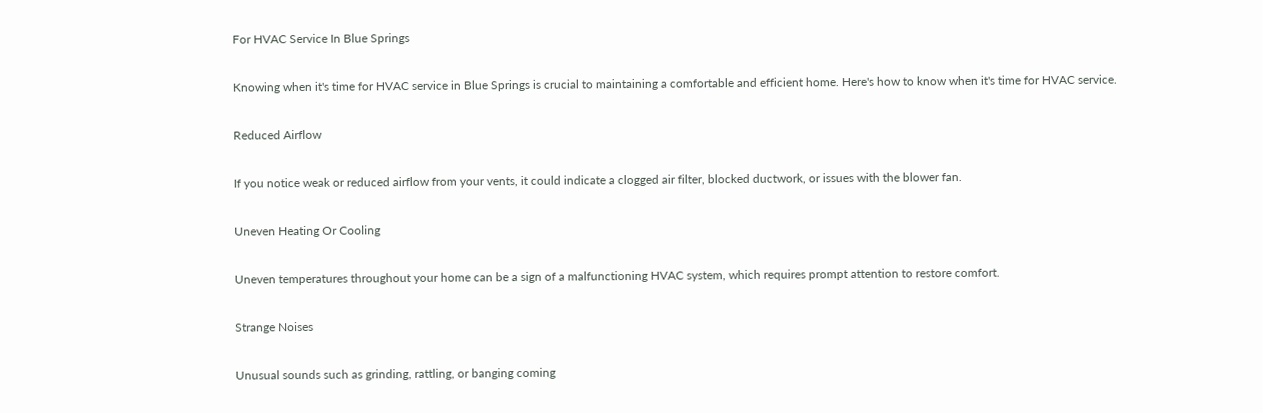For HVAC Service In Blue Springs

Knowing when it's time for HVAC service in Blue Springs is crucial to maintaining a comfortable and efficient home. Here's how to know when it's time for HVAC service.

Reduced Airflow

If you notice weak or reduced airflow from your vents, it could indicate a clogged air filter, blocked ductwork, or issues with the blower fan.

Uneven Heating Or Cooling

Uneven temperatures throughout your home can be a sign of a malfunctioning HVAC system, which requires prompt attention to restore comfort.

Strange Noises

Unusual sounds such as grinding, rattling, or banging coming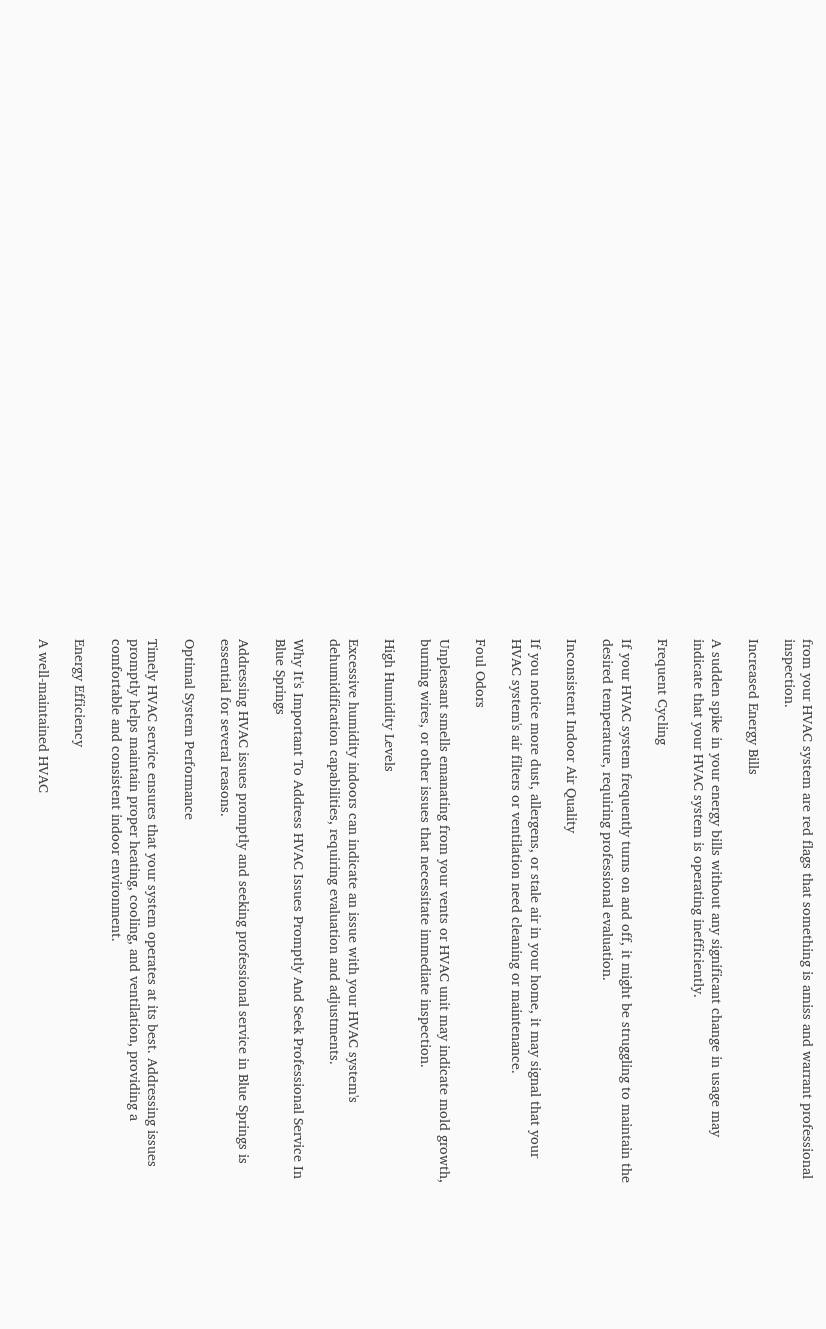from your HVAC system are red flags that something is amiss and warrant professional inspection.

Increased Energy Bills

A sudden spike in your energy bills without any significant change in usage may indicate that your HVAC system is operating inefficiently.

Frequent Cycling

If your HVAC system frequently turns on and off, it might be struggling to maintain the desired temperature, requiring professional evaluation.

Inconsistent Indoor Air Quality

If you notice more dust, allergens, or stale air in your home, it may signal that your HVAC system's air filters or ventilation need cleaning or maintenance.

Foul Odors

Unpleasant smells emanating from your vents or HVAC unit may indicate mold growth, burning wires, or other issues that necessitate immediate inspection.

High Humidity Levels

Excessive humidity indoors can indicate an issue with your HVAC system's dehumidification capabilities, requiring evaluation and adjustments.

Why It's Important To Address HVAC Issues Promptly And Seek Professional Service In Blue Springs

Addressing HVAC issues promptly and seeking professional service in Blue Springs is essential for several reasons.

Optimal System Performance

Timely HVAC service ensures that your system operates at its best. Addressing issues promptly helps maintain proper heating, cooling, and ventilation, providing a comfortable and consistent indoor environment.

Energy Efficiency

A well-maintained HVAC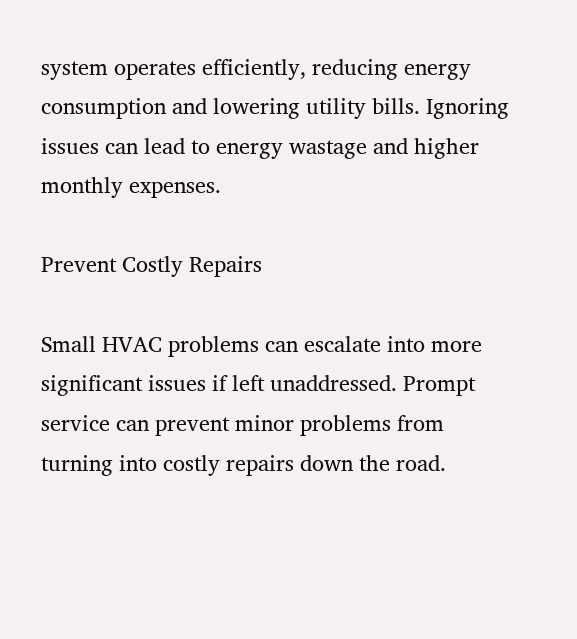system operates efficiently, reducing energy consumption and lowering utility bills. Ignoring issues can lead to energy wastage and higher monthly expenses.

Prevent Costly Repairs

Small HVAC problems can escalate into more significant issues if left unaddressed. Prompt service can prevent minor problems from turning into costly repairs down the road.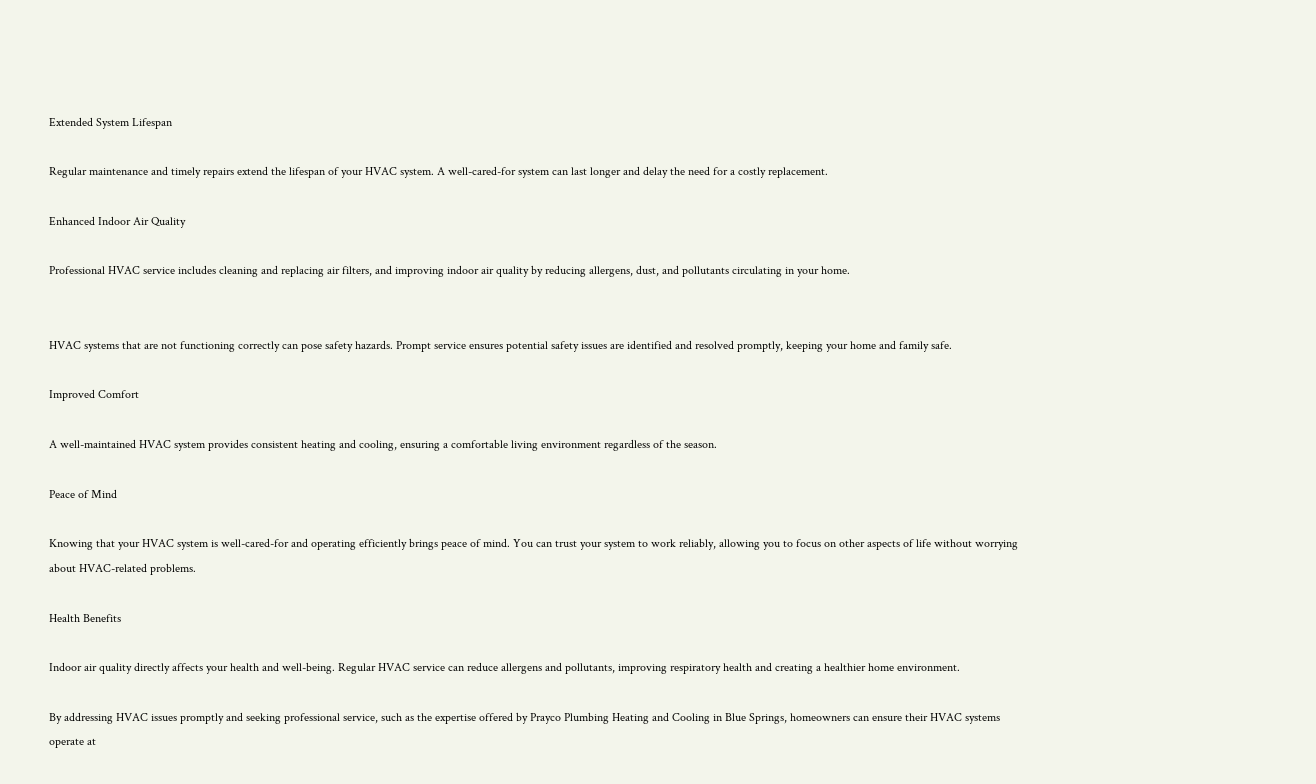Extended System Lifespan

Regular maintenance and timely repairs extend the lifespan of your HVAC system. A well-cared-for system can last longer and delay the need for a costly replacement.

Enhanced Indoor Air Quality

Professional HVAC service includes cleaning and replacing air filters, and improving indoor air quality by reducing allergens, dust, and pollutants circulating in your home.


HVAC systems that are not functioning correctly can pose safety hazards. Prompt service ensures potential safety issues are identified and resolved promptly, keeping your home and family safe.

Improved Comfort

A well-maintained HVAC system provides consistent heating and cooling, ensuring a comfortable living environment regardless of the season.

Peace of Mind

Knowing that your HVAC system is well-cared-for and operating efficiently brings peace of mind. You can trust your system to work reliably, allowing you to focus on other aspects of life without worrying about HVAC-related problems.

Health Benefits

Indoor air quality directly affects your health and well-being. Regular HVAC service can reduce allergens and pollutants, improving respiratory health and creating a healthier home environment.

By addressing HVAC issues promptly and seeking professional service, such as the expertise offered by Prayco Plumbing Heating and Cooling in Blue Springs, homeowners can ensure their HVAC systems operate at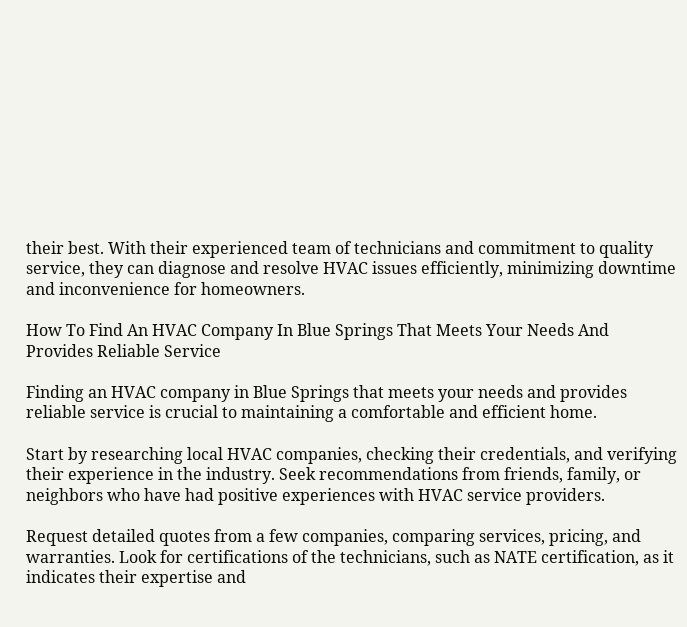their best. With their experienced team of technicians and commitment to quality service, they can diagnose and resolve HVAC issues efficiently, minimizing downtime and inconvenience for homeowners.

How To Find An HVAC Company In Blue Springs That Meets Your Needs And Provides Reliable Service

Finding an HVAC company in Blue Springs that meets your needs and provides reliable service is crucial to maintaining a comfortable and efficient home.

Start by researching local HVAC companies, checking their credentials, and verifying their experience in the industry. Seek recommendations from friends, family, or neighbors who have had positive experiences with HVAC service providers.

Request detailed quotes from a few companies, comparing services, pricing, and warranties. Look for certifications of the technicians, such as NATE certification, as it indicates their expertise and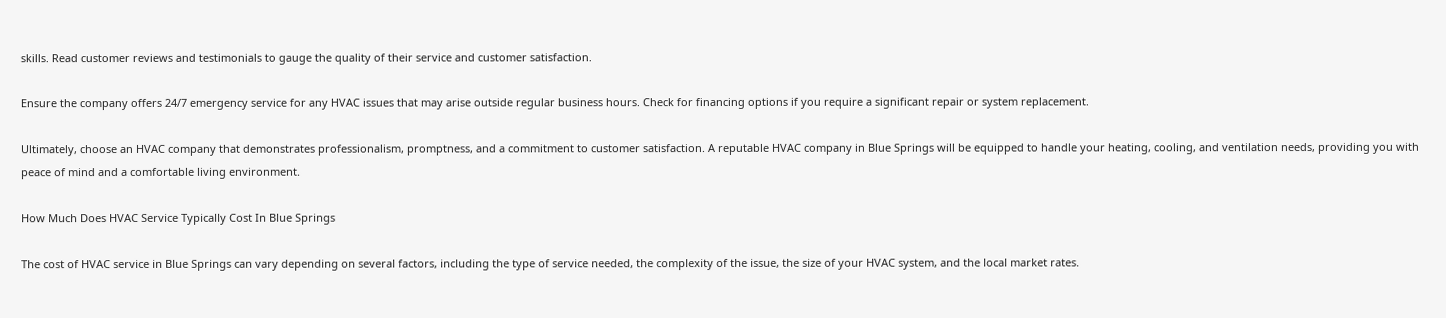skills. Read customer reviews and testimonials to gauge the quality of their service and customer satisfaction.

Ensure the company offers 24/7 emergency service for any HVAC issues that may arise outside regular business hours. Check for financing options if you require a significant repair or system replacement.

Ultimately, choose an HVAC company that demonstrates professionalism, promptness, and a commitment to customer satisfaction. A reputable HVAC company in Blue Springs will be equipped to handle your heating, cooling, and ventilation needs, providing you with peace of mind and a comfortable living environment.

How Much Does HVAC Service Typically Cost In Blue Springs

The cost of HVAC service in Blue Springs can vary depending on several factors, including the type of service needed, the complexity of the issue, the size of your HVAC system, and the local market rates.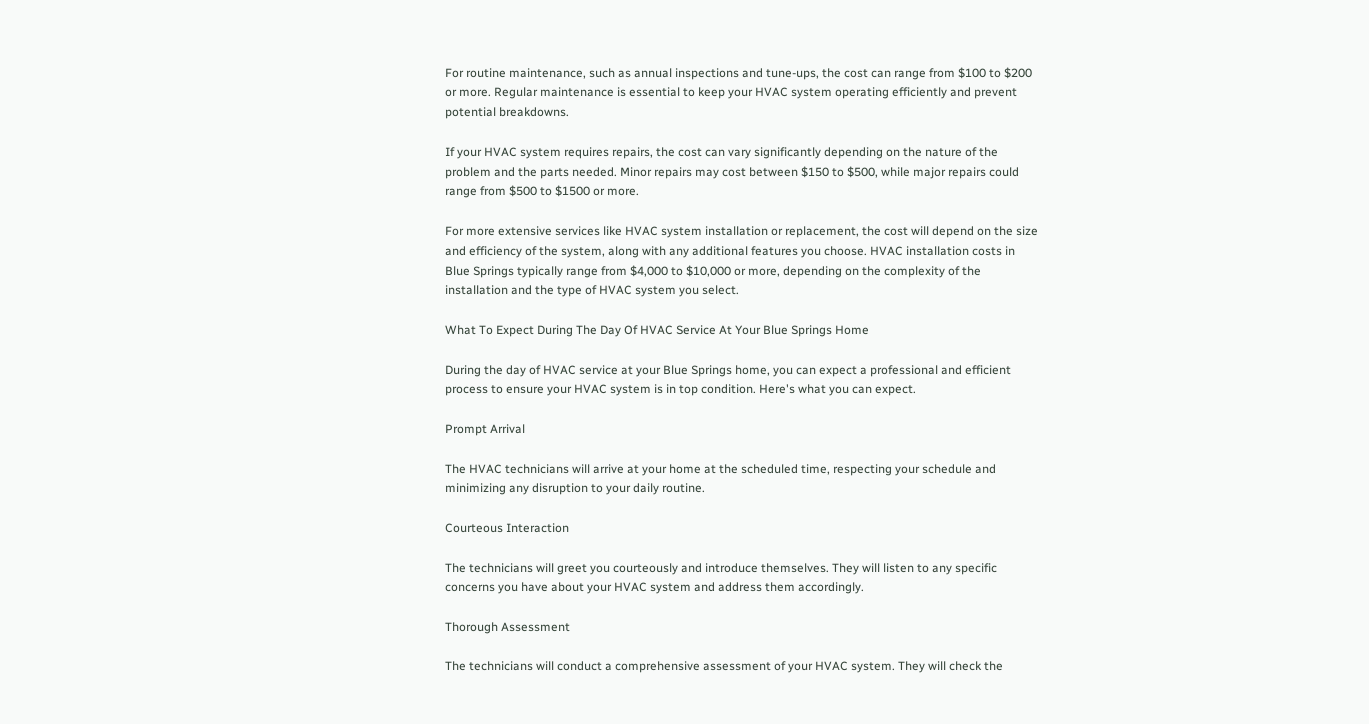For routine maintenance, such as annual inspections and tune-ups, the cost can range from $100 to $200 or more. Regular maintenance is essential to keep your HVAC system operating efficiently and prevent potential breakdowns.

If your HVAC system requires repairs, the cost can vary significantly depending on the nature of the problem and the parts needed. Minor repairs may cost between $150 to $500, while major repairs could range from $500 to $1500 or more.

For more extensive services like HVAC system installation or replacement, the cost will depend on the size and efficiency of the system, along with any additional features you choose. HVAC installation costs in Blue Springs typically range from $4,000 to $10,000 or more, depending on the complexity of the installation and the type of HVAC system you select.

What To Expect During The Day Of HVAC Service At Your Blue Springs Home

During the day of HVAC service at your Blue Springs home, you can expect a professional and efficient process to ensure your HVAC system is in top condition. Here's what you can expect.

Prompt Arrival

The HVAC technicians will arrive at your home at the scheduled time, respecting your schedule and minimizing any disruption to your daily routine.

Courteous Interaction

The technicians will greet you courteously and introduce themselves. They will listen to any specific concerns you have about your HVAC system and address them accordingly.

Thorough Assessment

The technicians will conduct a comprehensive assessment of your HVAC system. They will check the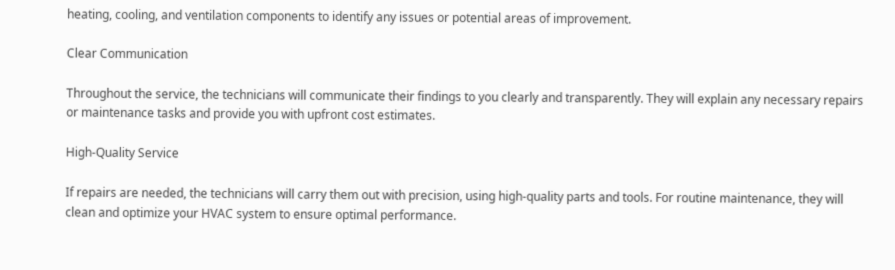heating, cooling, and ventilation components to identify any issues or potential areas of improvement.

Clear Communication

Throughout the service, the technicians will communicate their findings to you clearly and transparently. They will explain any necessary repairs or maintenance tasks and provide you with upfront cost estimates.

High-Quality Service

If repairs are needed, the technicians will carry them out with precision, using high-quality parts and tools. For routine maintenance, they will clean and optimize your HVAC system to ensure optimal performance.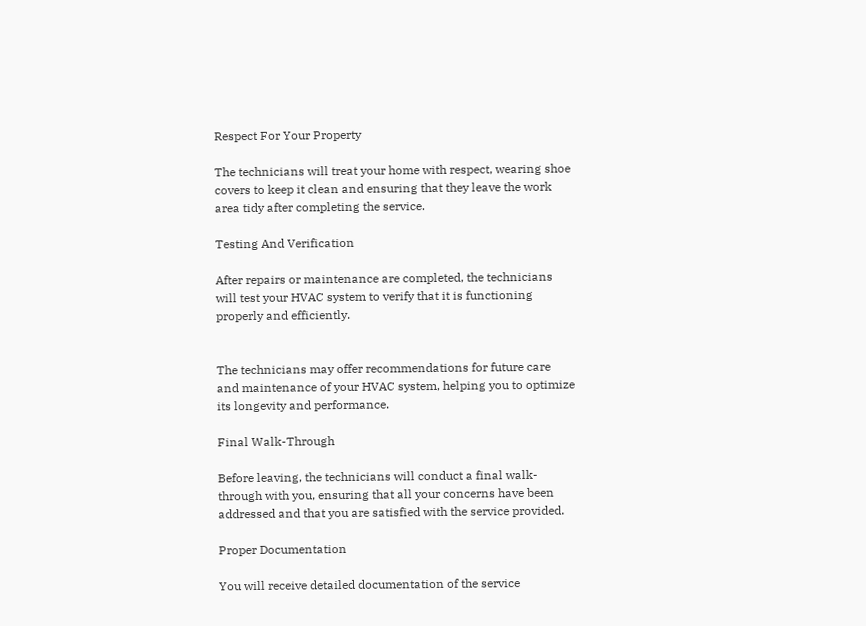Respect For Your Property

The technicians will treat your home with respect, wearing shoe covers to keep it clean and ensuring that they leave the work area tidy after completing the service.

Testing And Verification

After repairs or maintenance are completed, the technicians will test your HVAC system to verify that it is functioning properly and efficiently.


The technicians may offer recommendations for future care and maintenance of your HVAC system, helping you to optimize its longevity and performance.

Final Walk-Through

Before leaving, the technicians will conduct a final walk-through with you, ensuring that all your concerns have been addressed and that you are satisfied with the service provided.

Proper Documentation

You will receive detailed documentation of the service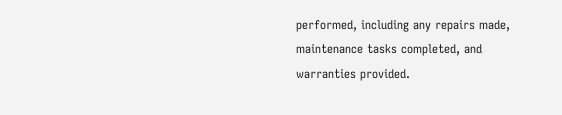performed, including any repairs made, maintenance tasks completed, and warranties provided.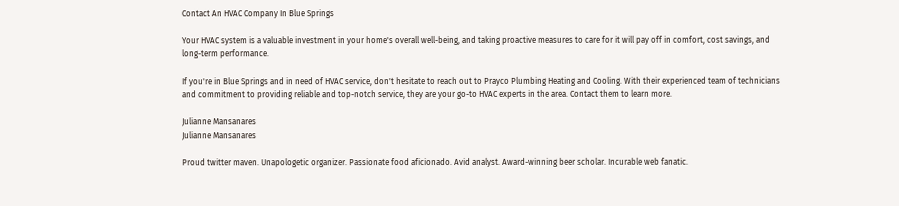Contact An HVAC Company In Blue Springs

Your HVAC system is a valuable investment in your home's overall well-being, and taking proactive measures to care for it will pay off in comfort, cost savings, and long-term performance.

If you're in Blue Springs and in need of HVAC service, don't hesitate to reach out to Prayco Plumbing Heating and Cooling. With their experienced team of technicians and commitment to providing reliable and top-notch service, they are your go-to HVAC experts in the area. Contact them to learn more.

Julianne Mansanares
Julianne Mansanares

Proud twitter maven. Unapologetic organizer. Passionate food aficionado. Avid analyst. Award-winning beer scholar. Incurable web fanatic.